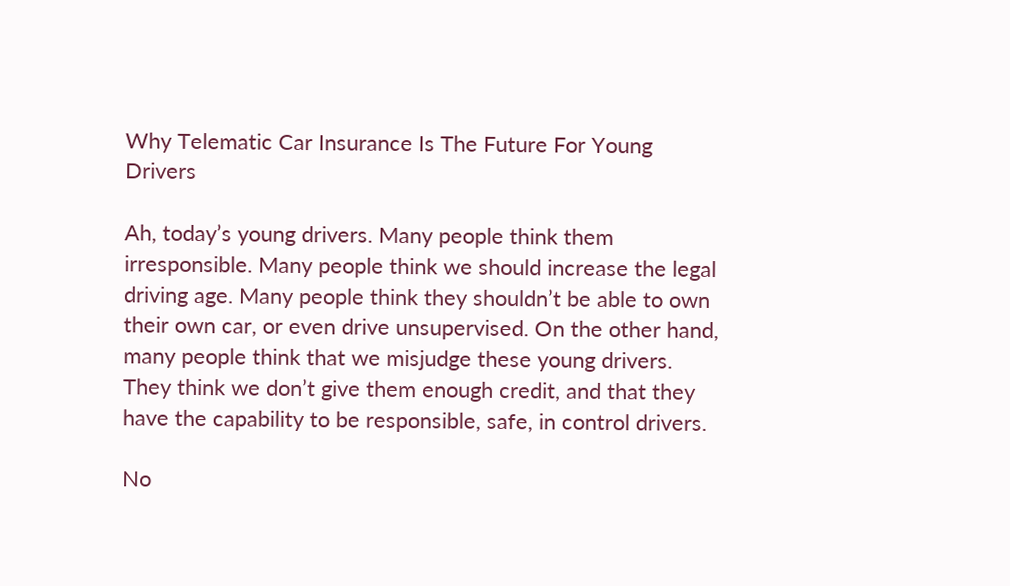Why Telematic Car Insurance Is The Future For Young Drivers

Ah, today’s young drivers. Many people think them irresponsible. Many people think we should increase the legal driving age. Many people think they shouldn’t be able to own their own car, or even drive unsupervised. On the other hand, many people think that we misjudge these young drivers. They think we don’t give them enough credit, and that they have the capability to be responsible, safe, in control drivers.

No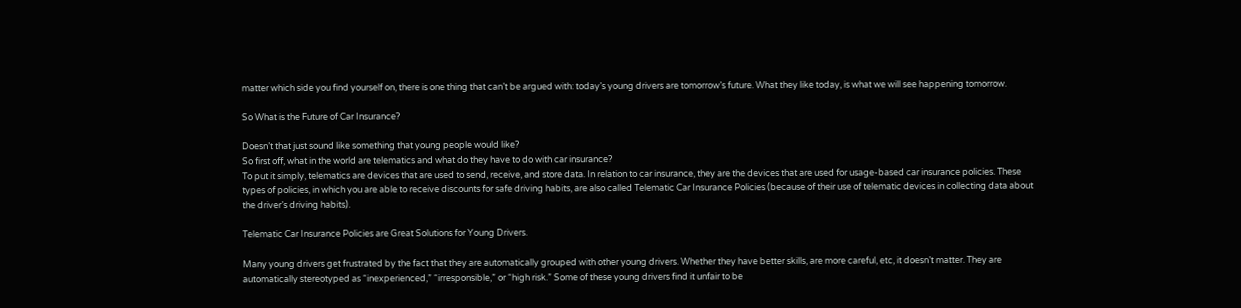matter which side you find yourself on, there is one thing that can’t be argued with: today’s young drivers are tomorrow’s future. What they like today, is what we will see happening tomorrow.

So What is the Future of Car Insurance?

Doesn’t that just sound like something that young people would like?
So first off, what in the world are telematics and what do they have to do with car insurance?
To put it simply, telematics are devices that are used to send, receive, and store data. In relation to car insurance, they are the devices that are used for usage-based car insurance policies. These types of policies, in which you are able to receive discounts for safe driving habits, are also called Telematic Car Insurance Policies (because of their use of telematic devices in collecting data about the driver’s driving habits).

Telematic Car Insurance Policies are Great Solutions for Young Drivers.

Many young drivers get frustrated by the fact that they are automatically grouped with other young drivers. Whether they have better skills, are more careful, etc, it doesn’t matter. They are automatically stereotyped as “inexperienced,” “irresponsible,” or “high risk.” Some of these young drivers find it unfair to be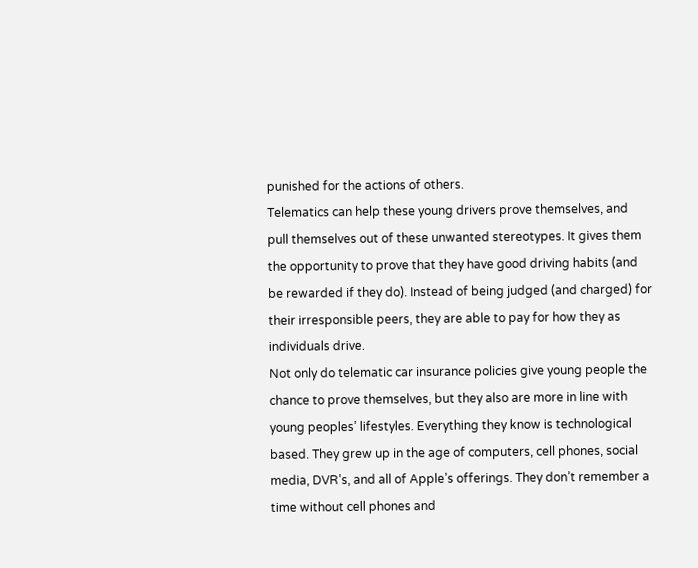punished for the actions of others.
Telematics can help these young drivers prove themselves, and pull themselves out of these unwanted stereotypes. It gives them the opportunity to prove that they have good driving habits (and be rewarded if they do). Instead of being judged (and charged) for their irresponsible peers, they are able to pay for how they as individuals drive.
Not only do telematic car insurance policies give young people the chance to prove themselves, but they also are more in line with young peoples’ lifestyles. Everything they know is technological based. They grew up in the age of computers, cell phones, social media, DVR’s, and all of Apple’s offerings. They don’t remember a time without cell phones and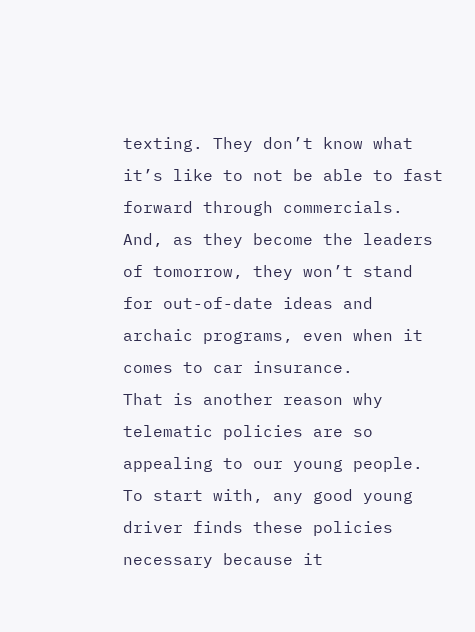texting. They don’t know what it’s like to not be able to fast forward through commercials. And, as they become the leaders of tomorrow, they won’t stand for out-of-date ideas and archaic programs, even when it comes to car insurance.
That is another reason why telematic policies are so appealing to our young people. To start with, any good young driver finds these policies necessary because it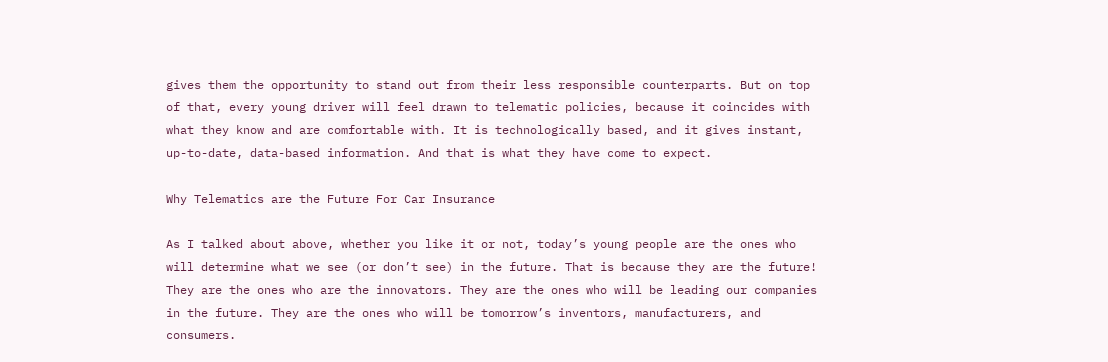gives them the opportunity to stand out from their less responsible counterparts. But on top of that, every young driver will feel drawn to telematic policies, because it coincides with what they know and are comfortable with. It is technologically based, and it gives instant, up-to-date, data-based information. And that is what they have come to expect.

Why Telematics are the Future For Car Insurance

As I talked about above, whether you like it or not, today’s young people are the ones who will determine what we see (or don’t see) in the future. That is because they are the future! They are the ones who are the innovators. They are the ones who will be leading our companies in the future. They are the ones who will be tomorrow’s inventors, manufacturers, and consumers.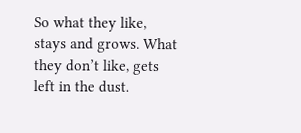So what they like, stays and grows. What they don’t like, gets left in the dust.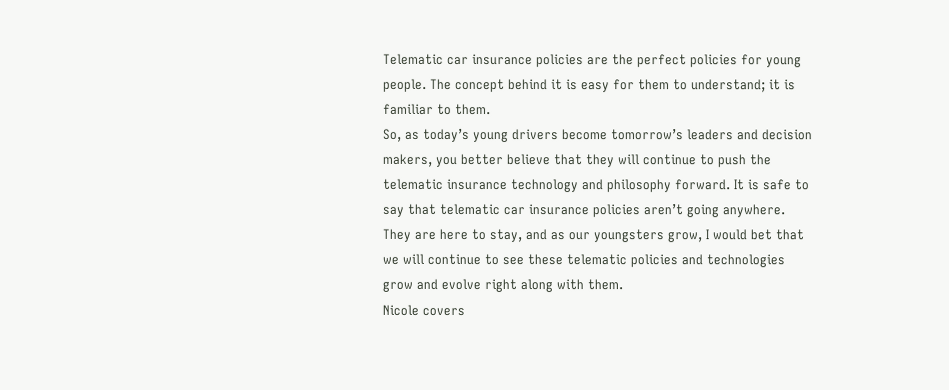Telematic car insurance policies are the perfect policies for young people. The concept behind it is easy for them to understand; it is familiar to them.
So, as today’s young drivers become tomorrow’s leaders and decision makers, you better believe that they will continue to push the telematic insurance technology and philosophy forward. It is safe to say that telematic car insurance policies aren’t going anywhere. They are here to stay, and as our youngsters grow, I would bet that we will continue to see these telematic policies and technologies grow and evolve right along with them.
Nicole covers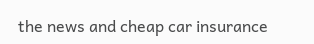the news and cheap car insurance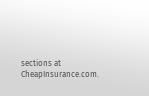sections at CheapInsurance.com.